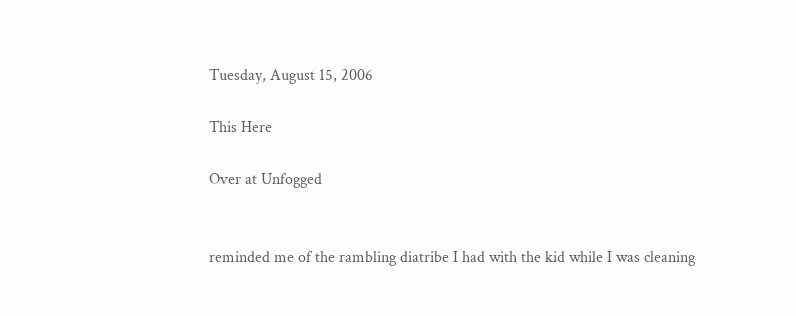Tuesday, August 15, 2006

This Here

Over at Unfogged


reminded me of the rambling diatribe I had with the kid while I was cleaning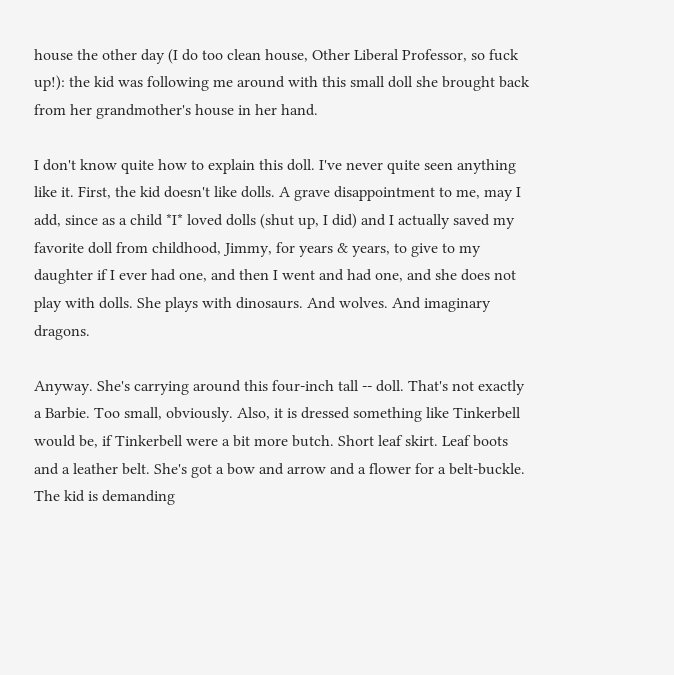house the other day (I do too clean house, Other Liberal Professor, so fuck up!): the kid was following me around with this small doll she brought back from her grandmother's house in her hand.

I don't know quite how to explain this doll. I've never quite seen anything like it. First, the kid doesn't like dolls. A grave disappointment to me, may I add, since as a child *I* loved dolls (shut up, I did) and I actually saved my favorite doll from childhood, Jimmy, for years & years, to give to my daughter if I ever had one, and then I went and had one, and she does not play with dolls. She plays with dinosaurs. And wolves. And imaginary dragons.

Anyway. She's carrying around this four-inch tall -- doll. That's not exactly a Barbie. Too small, obviously. Also, it is dressed something like Tinkerbell would be, if Tinkerbell were a bit more butch. Short leaf skirt. Leaf boots and a leather belt. She's got a bow and arrow and a flower for a belt-buckle. The kid is demanding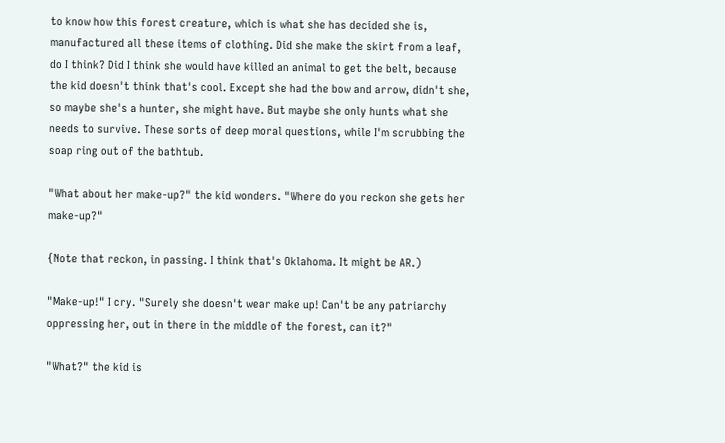to know how this forest creature, which is what she has decided she is, manufactured all these items of clothing. Did she make the skirt from a leaf, do I think? Did I think she would have killed an animal to get the belt, because the kid doesn't think that's cool. Except she had the bow and arrow, didn't she, so maybe she's a hunter, she might have. But maybe she only hunts what she needs to survive. These sorts of deep moral questions, while I'm scrubbing the soap ring out of the bathtub.

"What about her make-up?" the kid wonders. "Where do you reckon she gets her make-up?"

{Note that reckon, in passing. I think that's Oklahoma. It might be AR.)

"Make-up!" I cry. "Surely she doesn't wear make up! Can't be any patriarchy oppressing her, out in there in the middle of the forest, can it?"

"What?" the kid is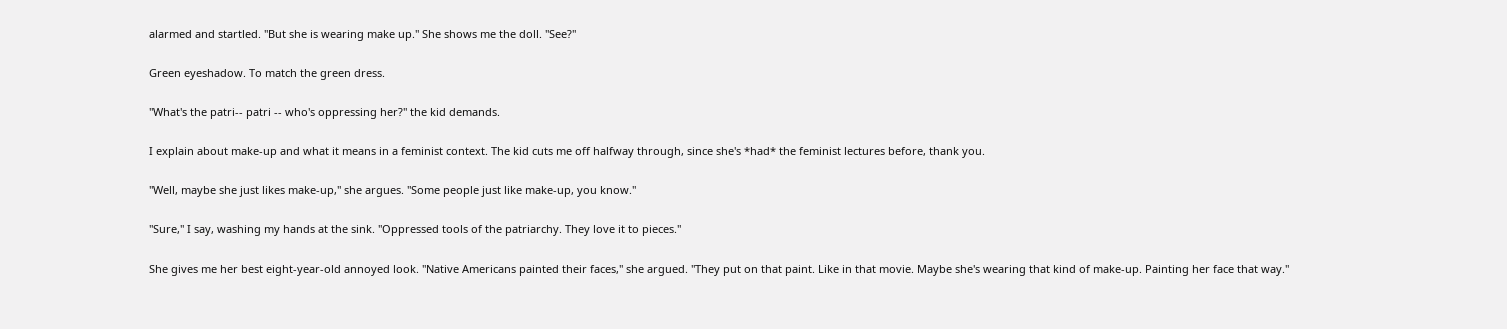alarmed and startled. "But she is wearing make up." She shows me the doll. "See?"

Green eyeshadow. To match the green dress.

"What's the patri-- patri -- who's oppressing her?" the kid demands.

I explain about make-up and what it means in a feminist context. The kid cuts me off halfway through, since she's *had* the feminist lectures before, thank you.

"Well, maybe she just likes make-up," she argues. "Some people just like make-up, you know."

"Sure," I say, washing my hands at the sink. "Oppressed tools of the patriarchy. They love it to pieces."

She gives me her best eight-year-old annoyed look. "Native Americans painted their faces," she argued. "They put on that paint. Like in that movie. Maybe she's wearing that kind of make-up. Painting her face that way."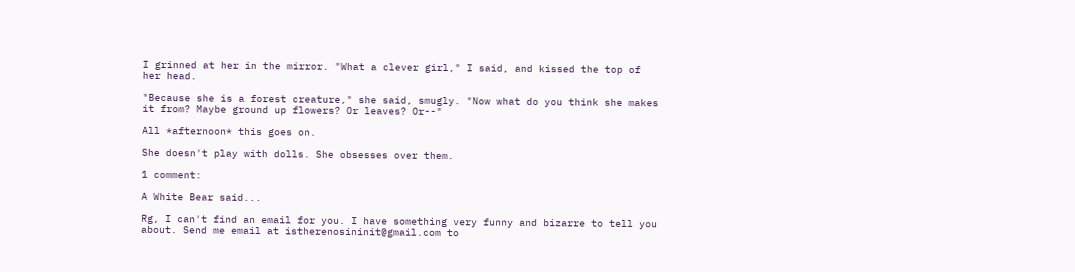I grinned at her in the mirror. "What a clever girl," I said, and kissed the top of her head.

"Because she is a forest creature," she said, smugly. "Now what do you think she makes it from? Maybe ground up flowers? Or leaves? Or--"

All *afternoon* this goes on.

She doesn't play with dolls. She obsesses over them.

1 comment:

A White Bear said...

Rg, I can't find an email for you. I have something very funny and bizarre to tell you about. Send me email at istherenosininit@gmail.com to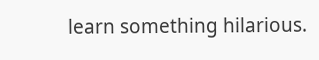learn something hilarious.